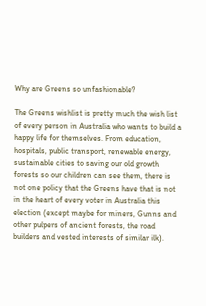Why are Greens so unfashionable?

The Greens wishlist is pretty much the wish list of every person in Australia who wants to build a happy life for themselves. From education, hospitals, public transport, renewable energy, sustainable cities to saving our old growth forests so our children can see them, there is not one policy that the Greens have that is not in the heart of every voter in Australia this election (except maybe for miners, Gunns and other pulpers of ancient forests, the road builders and vested interests of similar ilk).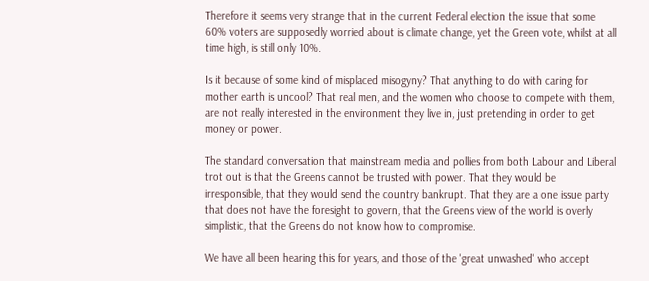Therefore it seems very strange that in the current Federal election the issue that some 60% voters are supposedly worried about is climate change, yet the Green vote, whilst at all time high, is still only 10%.

Is it because of some kind of misplaced misogyny? That anything to do with caring for mother earth is uncool? That real men, and the women who choose to compete with them, are not really interested in the environment they live in, just pretending in order to get money or power.

The standard conversation that mainstream media and pollies from both Labour and Liberal trot out is that the Greens cannot be trusted with power. That they would be irresponsible, that they would send the country bankrupt. That they are a one issue party that does not have the foresight to govern, that the Greens view of the world is overly simplistic, that the Greens do not know how to compromise.

We have all been hearing this for years, and those of the 'great unwashed' who accept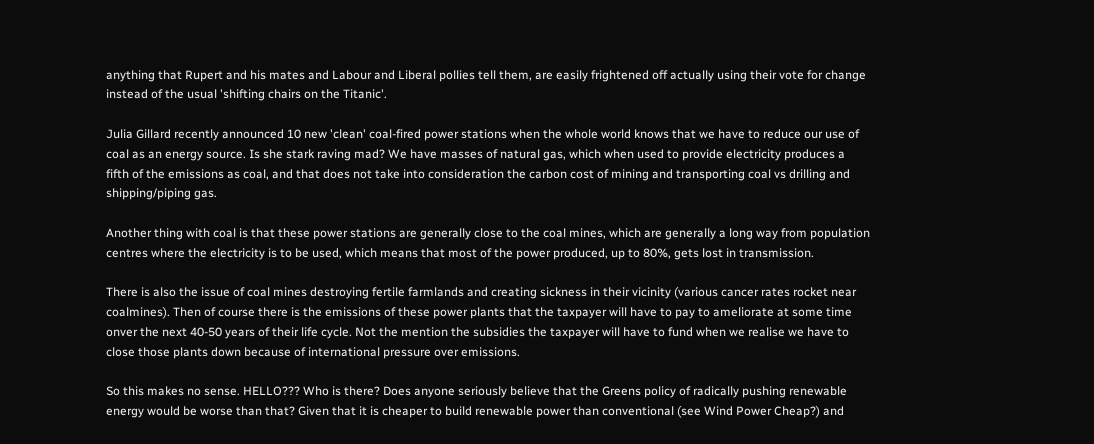anything that Rupert and his mates and Labour and Liberal pollies tell them, are easily frightened off actually using their vote for change instead of the usual 'shifting chairs on the Titanic'.

Julia Gillard recently announced 10 new 'clean' coal-fired power stations when the whole world knows that we have to reduce our use of coal as an energy source. Is she stark raving mad? We have masses of natural gas, which when used to provide electricity produces a fifth of the emissions as coal, and that does not take into consideration the carbon cost of mining and transporting coal vs drilling and shipping/piping gas.

Another thing with coal is that these power stations are generally close to the coal mines, which are generally a long way from population centres where the electricity is to be used, which means that most of the power produced, up to 80%, gets lost in transmission.

There is also the issue of coal mines destroying fertile farmlands and creating sickness in their vicinity (various cancer rates rocket near coalmines). Then of course there is the emissions of these power plants that the taxpayer will have to pay to ameliorate at some time onver the next 40-50 years of their life cycle. Not the mention the subsidies the taxpayer will have to fund when we realise we have to close those plants down because of international pressure over emissions.

So this makes no sense. HELLO??? Who is there? Does anyone seriously believe that the Greens policy of radically pushing renewable energy would be worse than that? Given that it is cheaper to build renewable power than conventional (see Wind Power Cheap?) and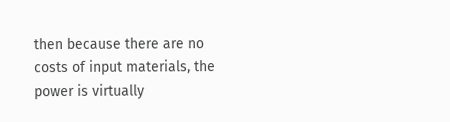then because there are no costs of input materials, the power is virtually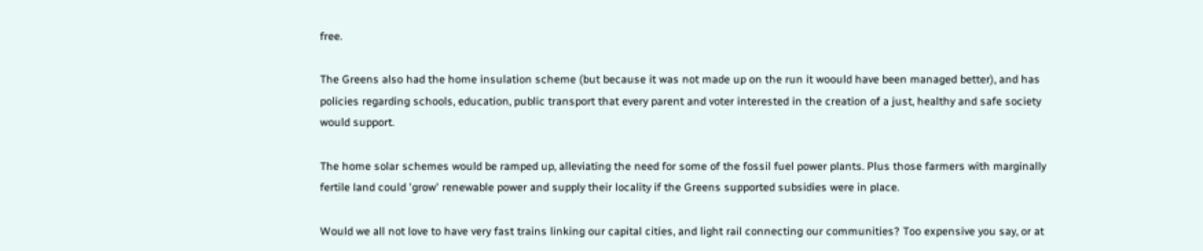free.

The Greens also had the home insulation scheme (but because it was not made up on the run it woould have been managed better), and has policies regarding schools, education, public transport that every parent and voter interested in the creation of a just, healthy and safe society would support.

The home solar schemes would be ramped up, alleviating the need for some of the fossil fuel power plants. Plus those farmers with marginally fertile land could 'grow' renewable power and supply their locality if the Greens supported subsidies were in place.

Would we all not love to have very fast trains linking our capital cities, and light rail connecting our communities? Too expensive you say, or at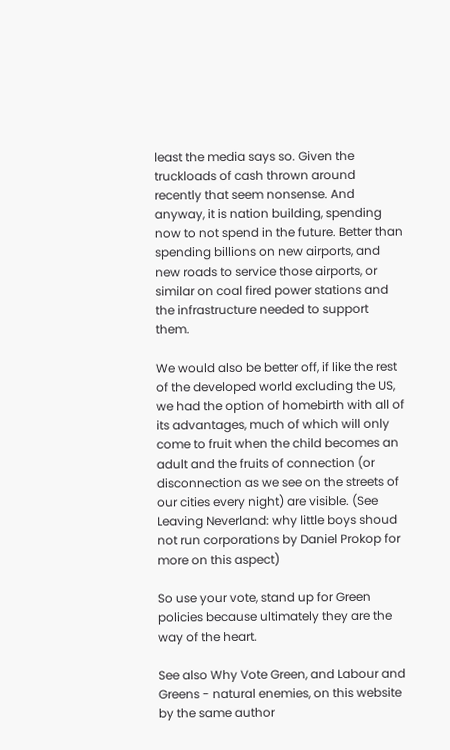least the media says so. Given the truckloads of cash thrown around recently that seem nonsense. And anyway, it is nation building, spending now to not spend in the future. Better than spending billions on new airports, and new roads to service those airports, or similar on coal fired power stations and the infrastructure needed to support them.

We would also be better off, if like the rest of the developed world excluding the US, we had the option of homebirth with all of its advantages, much of which will only come to fruit when the child becomes an adult and the fruits of connection (or disconnection as we see on the streets of our cities every night) are visible. (See Leaving Neverland: why little boys shoud not run corporations by Daniel Prokop for more on this aspect)

So use your vote, stand up for Green policies because ultimately they are the way of the heart.

See also Why Vote Green, and Labour and Greens - natural enemies, on this website by the same author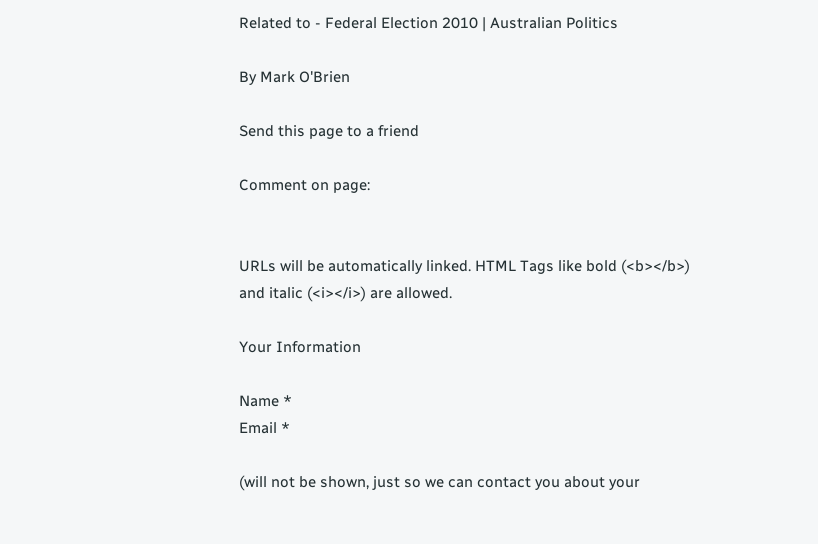Related to - Federal Election 2010 | Australian Politics

By Mark O'Brien

Send this page to a friend

Comment on page:


URLs will be automatically linked. HTML Tags like bold (<b></b>) and italic (<i></i>) are allowed.

Your Information

Name *
Email *

(will not be shown, just so we can contact you about your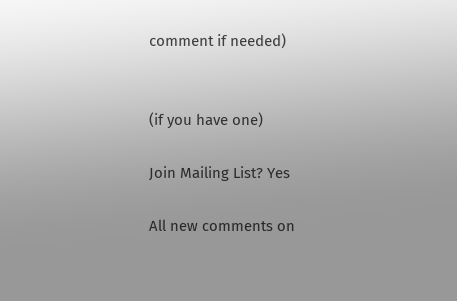comment if needed)


(if you have one)

Join Mailing List? Yes

All new comments on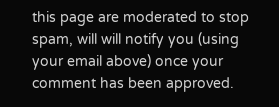this page are moderated to stop spam, will will notify you (using your email above) once your comment has been approved.